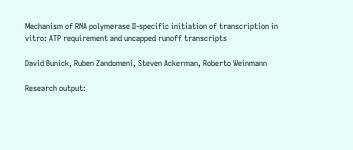Mechanism of RNA polymerase II-specific initiation of transcription in vitro: ATP requirement and uncapped runoff transcripts

David Bunick, Ruben Zandomeni, Steven Ackerman, Roberto Weinmann

Research output: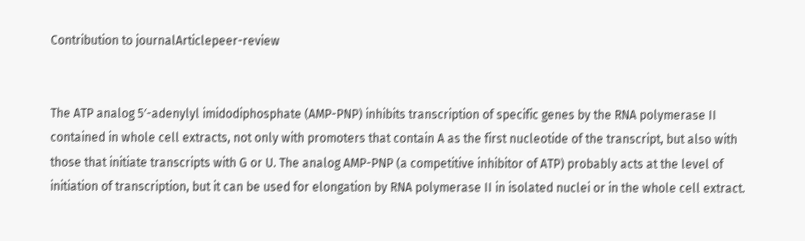Contribution to journalArticlepeer-review


The ATP analog 5′-adenylyl imidodiphosphate (AMP-PNP) inhibits transcription of specific genes by the RNA polymerase II contained in whole cell extracts, not only with promoters that contain A as the first nucleotide of the transcript, but also with those that initiate transcripts with G or U. The analog AMP-PNP (a competitive inhibitor of ATP) probably acts at the level of initiation of transcription, but it can be used for elongation by RNA polymerase II in isolated nuclei or in the whole cell extract.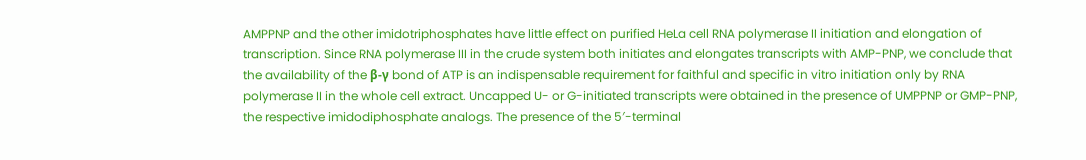AMPPNP and the other imidotriphosphates have little effect on purified HeLa cell RNA polymerase II initiation and elongation of transcription. Since RNA polymerase III in the crude system both initiates and elongates transcripts with AMP-PNP, we conclude that the availability of the β-γ bond of ATP is an indispensable requirement for faithful and specific in vitro initiation only by RNA polymerase II in the whole cell extract. Uncapped U- or G-initiated transcripts were obtained in the presence of UMPPNP or GMP-PNP, the respective imidodiphosphate analogs. The presence of the 5′-terminal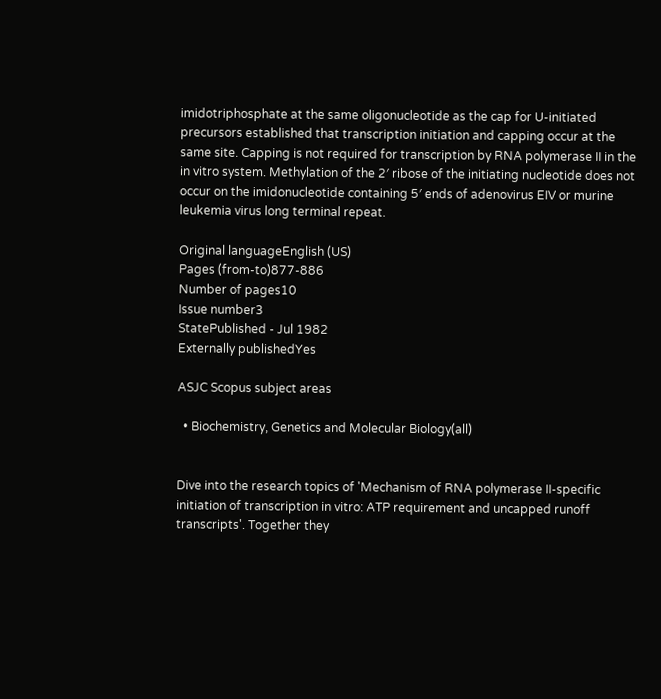imidotriphosphate at the same oligonucleotide as the cap for U-initiated precursors established that transcription initiation and capping occur at the same site. Capping is not required for transcription by RNA polymerase II in the in vitro system. Methylation of the 2′ ribose of the initiating nucleotide does not occur on the imidonucleotide containing 5′ ends of adenovirus EIV or murine leukemia virus long terminal repeat.

Original languageEnglish (US)
Pages (from-to)877-886
Number of pages10
Issue number3
StatePublished - Jul 1982
Externally publishedYes

ASJC Scopus subject areas

  • Biochemistry, Genetics and Molecular Biology(all)


Dive into the research topics of 'Mechanism of RNA polymerase II-specific initiation of transcription in vitro: ATP requirement and uncapped runoff transcripts'. Together they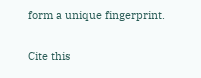form a unique fingerprint.

Cite this